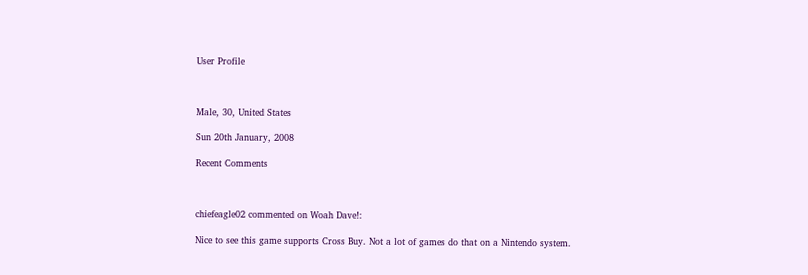User Profile



Male, 30, United States

Sun 20th January, 2008

Recent Comments



chiefeagle02 commented on Woah Dave!:

Nice to see this game supports Cross Buy. Not a lot of games do that on a Nintendo system.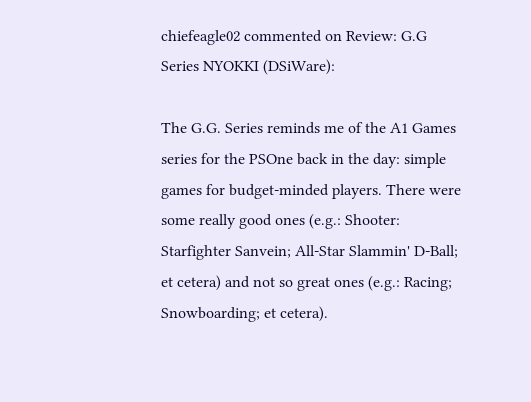chiefeagle02 commented on Review: G.G Series NYOKKI (DSiWare):

The G.G. Series reminds me of the A1 Games series for the PSOne back in the day: simple games for budget-minded players. There were some really good ones (e.g.: Shooter: Starfighter Sanvein; All-Star Slammin' D-Ball; et cetera) and not so great ones (e.g.: Racing; Snowboarding; et cetera).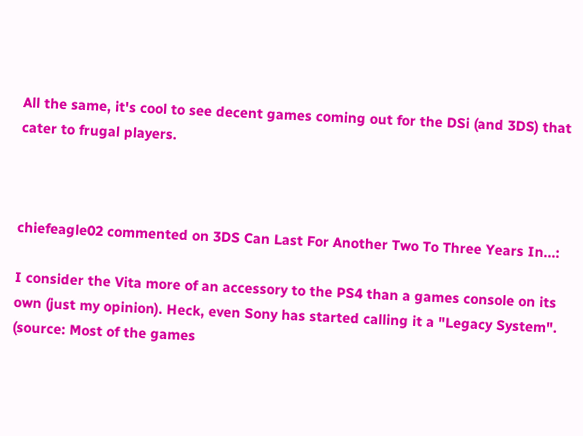All the same, it's cool to see decent games coming out for the DSi (and 3DS) that cater to frugal players.



chiefeagle02 commented on 3DS Can Last For Another Two To Three Years In...:

I consider the Vita more of an accessory to the PS4 than a games console on its own (just my opinion). Heck, even Sony has started calling it a "Legacy System". (source: Most of the games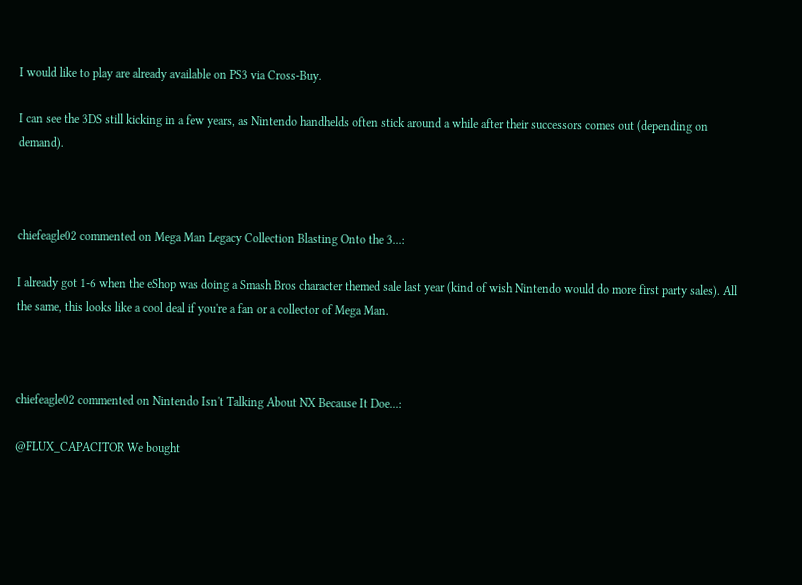I would like to play are already available on PS3 via Cross-Buy.

I can see the 3DS still kicking in a few years, as Nintendo handhelds often stick around a while after their successors comes out (depending on demand).



chiefeagle02 commented on Mega Man Legacy Collection Blasting Onto the 3...:

I already got 1-6 when the eShop was doing a Smash Bros character themed sale last year (kind of wish Nintendo would do more first party sales). All the same, this looks like a cool deal if you're a fan or a collector of Mega Man.



chiefeagle02 commented on Nintendo Isn't Talking About NX Because It Doe...:

@FLUX_CAPACITOR We bought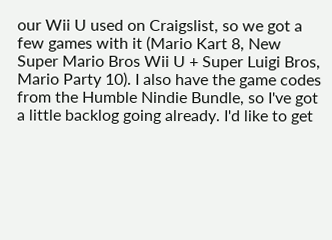our Wii U used on Craigslist, so we got a few games with it (Mario Kart 8, New Super Mario Bros Wii U + Super Luigi Bros, Mario Party 10). I also have the game codes from the Humble Nindie Bundle, so I've got a little backlog going already. I'd like to get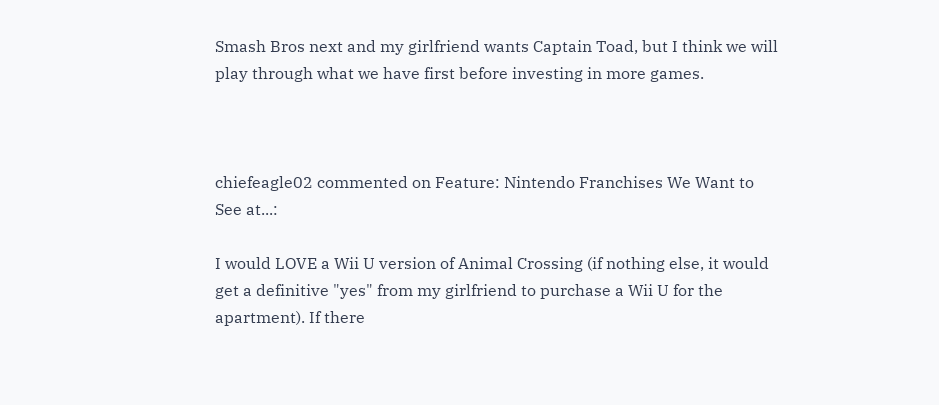Smash Bros next and my girlfriend wants Captain Toad, but I think we will play through what we have first before investing in more games.



chiefeagle02 commented on Feature: Nintendo Franchises We Want to See at...:

I would LOVE a Wii U version of Animal Crossing (if nothing else, it would get a definitive "yes" from my girlfriend to purchase a Wii U for the apartment). If there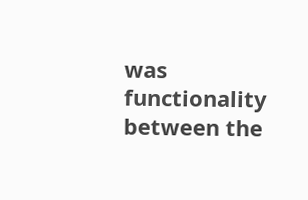was functionality between the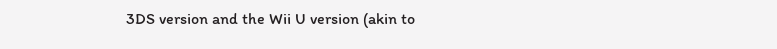3DS version and the Wii U version (akin to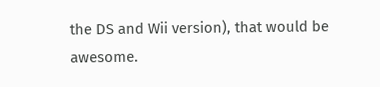the DS and Wii version), that would be awesome.